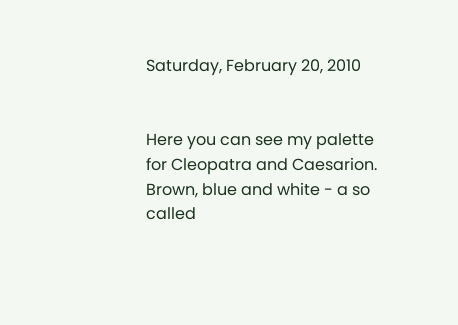Saturday, February 20, 2010


Here you can see my palette for Cleopatra and Caesarion. Brown, blue and white - a so called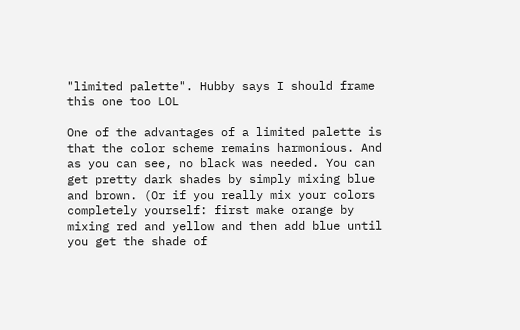"limited palette". Hubby says I should frame this one too LOL

One of the advantages of a limited palette is that the color scheme remains harmonious. And as you can see, no black was needed. You can get pretty dark shades by simply mixing blue and brown. (Or if you really mix your colors completely yourself: first make orange by mixing red and yellow and then add blue until you get the shade of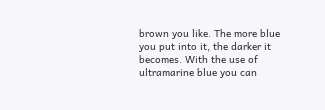brown you like. The more blue you put into it, the darker it becomes. With the use of ultramarine blue you can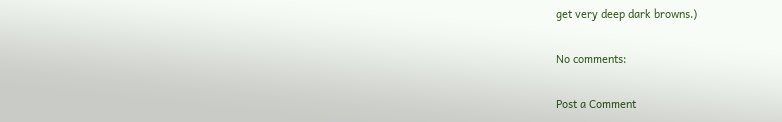get very deep dark browns.)

No comments:

Post a Comment